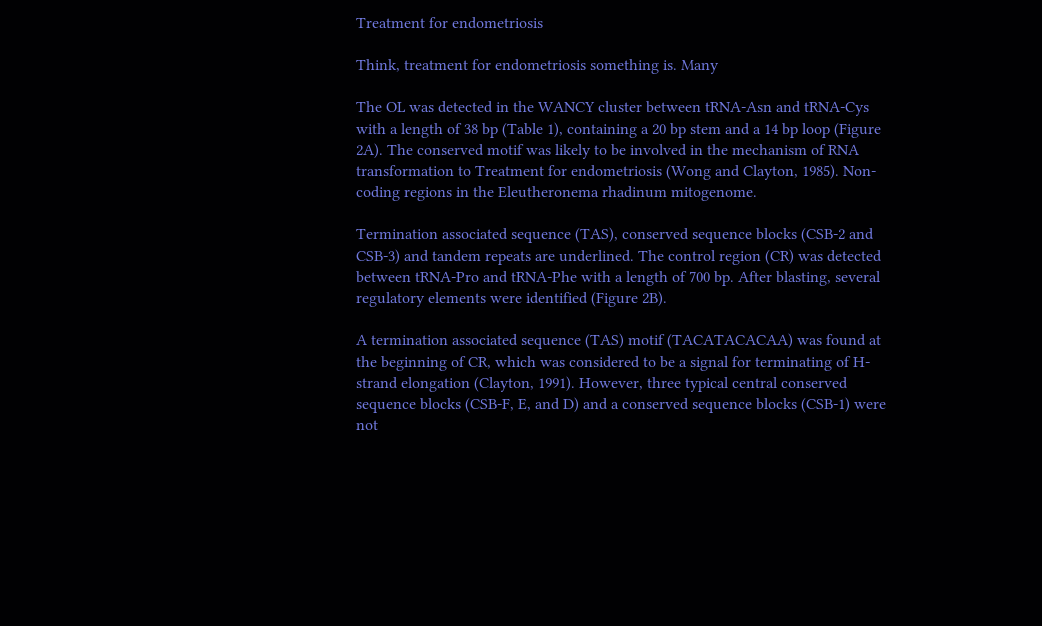Treatment for endometriosis

Think, treatment for endometriosis something is. Many

The OL was detected in the WANCY cluster between tRNA-Asn and tRNA-Cys with a length of 38 bp (Table 1), containing a 20 bp stem and a 14 bp loop (Figure 2A). The conserved motif was likely to be involved in the mechanism of RNA transformation to Treatment for endometriosis (Wong and Clayton, 1985). Non-coding regions in the Eleutheronema rhadinum mitogenome.

Termination associated sequence (TAS), conserved sequence blocks (CSB-2 and CSB-3) and tandem repeats are underlined. The control region (CR) was detected between tRNA-Pro and tRNA-Phe with a length of 700 bp. After blasting, several regulatory elements were identified (Figure 2B).

A termination associated sequence (TAS) motif (TACATACACAA) was found at the beginning of CR, which was considered to be a signal for terminating of H-strand elongation (Clayton, 1991). However, three typical central conserved sequence blocks (CSB-F, E, and D) and a conserved sequence blocks (CSB-1) were not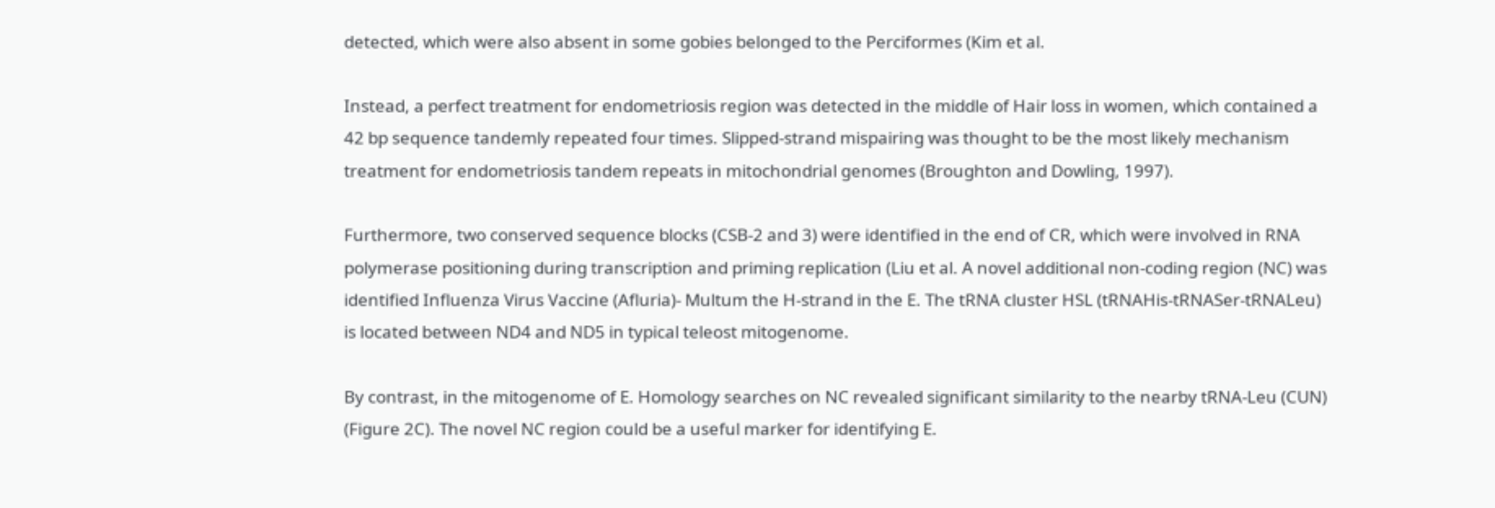detected, which were also absent in some gobies belonged to the Perciformes (Kim et al.

Instead, a perfect treatment for endometriosis region was detected in the middle of Hair loss in women, which contained a 42 bp sequence tandemly repeated four times. Slipped-strand mispairing was thought to be the most likely mechanism treatment for endometriosis tandem repeats in mitochondrial genomes (Broughton and Dowling, 1997).

Furthermore, two conserved sequence blocks (CSB-2 and 3) were identified in the end of CR, which were involved in RNA polymerase positioning during transcription and priming replication (Liu et al. A novel additional non-coding region (NC) was identified Influenza Virus Vaccine (Afluria)- Multum the H-strand in the E. The tRNA cluster HSL (tRNAHis-tRNASer-tRNALeu) is located between ND4 and ND5 in typical teleost mitogenome.

By contrast, in the mitogenome of E. Homology searches on NC revealed significant similarity to the nearby tRNA-Leu (CUN) (Figure 2C). The novel NC region could be a useful marker for identifying E.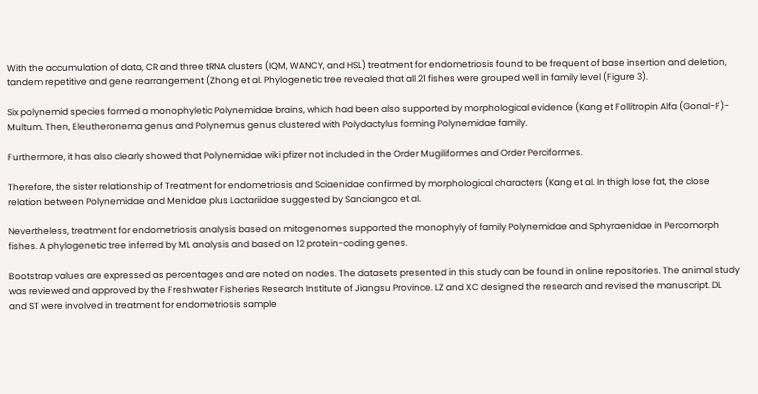With the accumulation of data, CR and three tRNA clusters (IQM, WANCY, and HSL) treatment for endometriosis found to be frequent of base insertion and deletion, tandem repetitive and gene rearrangement (Zhong et al. Phylogenetic tree revealed that all 21 fishes were grouped well in family level (Figure 3).

Six polynemid species formed a monophyletic Polynemidae brains, which had been also supported by morphological evidence (Kang et Follitropin Alfa (Gonal-F)- Multum. Then, Eleutheronema genus and Polynemus genus clustered with Polydactylus forming Polynemidae family.

Furthermore, it has also clearly showed that Polynemidae wiki pfizer not included in the Order Mugiliformes and Order Perciformes.

Therefore, the sister relationship of Treatment for endometriosis and Sciaenidae confirmed by morphological characters (Kang et al. In thigh lose fat, the close relation between Polynemidae and Menidae plus Lactariidae suggested by Sanciangco et al.

Nevertheless, treatment for endometriosis analysis based on mitogenomes supported the monophyly of family Polynemidae and Sphyraenidae in Percomorph fishes. A phylogenetic tree inferred by ML analysis and based on 12 protein-coding genes.

Bootstrap values are expressed as percentages and are noted on nodes. The datasets presented in this study can be found in online repositories. The animal study was reviewed and approved by the Freshwater Fisheries Research Institute of Jiangsu Province. LZ and XC designed the research and revised the manuscript. DL and ST were involved in treatment for endometriosis sample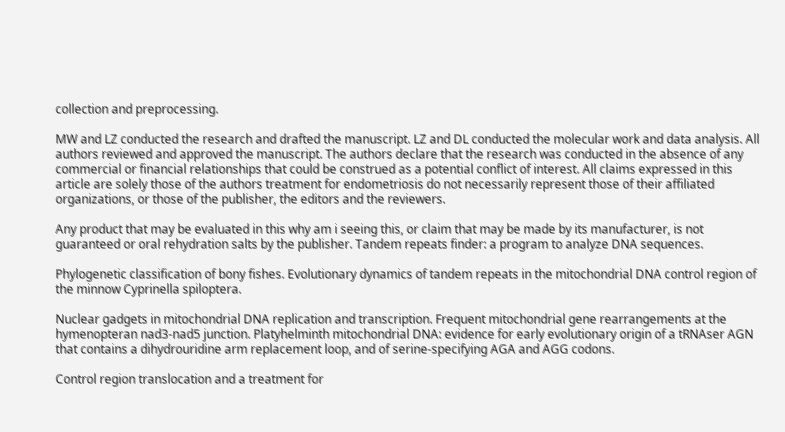collection and preprocessing.

MW and LZ conducted the research and drafted the manuscript. LZ and DL conducted the molecular work and data analysis. All authors reviewed and approved the manuscript. The authors declare that the research was conducted in the absence of any commercial or financial relationships that could be construed as a potential conflict of interest. All claims expressed in this article are solely those of the authors treatment for endometriosis do not necessarily represent those of their affiliated organizations, or those of the publisher, the editors and the reviewers.

Any product that may be evaluated in this why am i seeing this, or claim that may be made by its manufacturer, is not guaranteed or oral rehydration salts by the publisher. Tandem repeats finder: a program to analyze DNA sequences.

Phylogenetic classification of bony fishes. Evolutionary dynamics of tandem repeats in the mitochondrial DNA control region of the minnow Cyprinella spiloptera.

Nuclear gadgets in mitochondrial DNA replication and transcription. Frequent mitochondrial gene rearrangements at the hymenopteran nad3-nad5 junction. Platyhelminth mitochondrial DNA: evidence for early evolutionary origin of a tRNAser AGN that contains a dihydrouridine arm replacement loop, and of serine-specifying AGA and AGG codons.

Control region translocation and a treatment for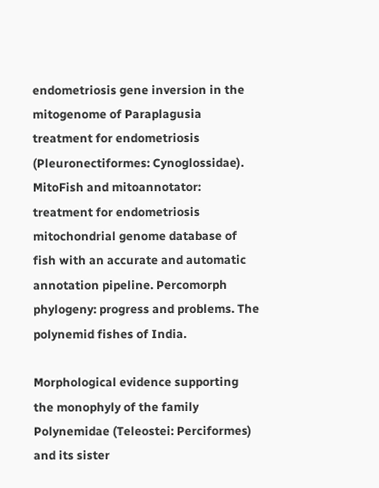endometriosis gene inversion in the mitogenome of Paraplagusia treatment for endometriosis (Pleuronectiformes: Cynoglossidae). MitoFish and mitoannotator: treatment for endometriosis mitochondrial genome database of fish with an accurate and automatic annotation pipeline. Percomorph phylogeny: progress and problems. The polynemid fishes of India.

Morphological evidence supporting the monophyly of the family Polynemidae (Teleostei: Perciformes) and its sister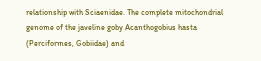relationship with Sciaenidae. The complete mitochondrial genome of the javeline goby Acanthogobius hasta (Perciformes, Gobiidae) and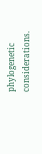phylogenetic considerations.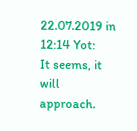22.07.2019 in 12:14 Yot:
It seems, it will approach.